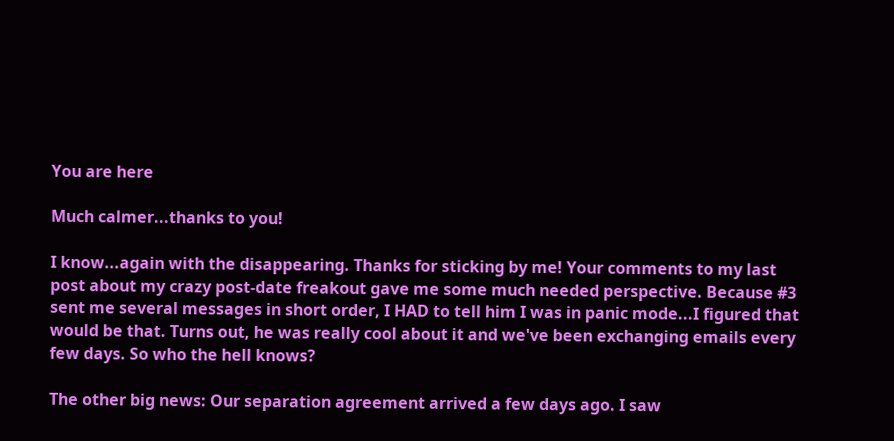You are here

Much calmer...thanks to you!

I know...again with the disappearing. Thanks for sticking by me! Your comments to my last post about my crazy post-date freakout gave me some much needed perspective. Because #3 sent me several messages in short order, I HAD to tell him I was in panic mode...I figured that would be that. Turns out, he was really cool about it and we've been exchanging emails every few days. So who the hell knows?

The other big news: Our separation agreement arrived a few days ago. I saw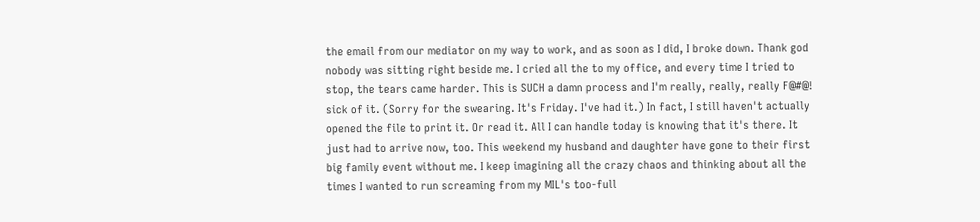the email from our mediator on my way to work, and as soon as I did, I broke down. Thank god nobody was sitting right beside me. I cried all the to my office, and every time I tried to stop, the tears came harder. This is SUCH a damn process and I'm really, really, really F@#@! sick of it. (Sorry for the swearing. It's Friday. I've had it.) In fact, I still haven't actually opened the file to print it. Or read it. All I can handle today is knowing that it's there. It just had to arrive now, too. This weekend my husband and daughter have gone to their first big family event without me. I keep imagining all the crazy chaos and thinking about all the times I wanted to run screaming from my MIL's too-full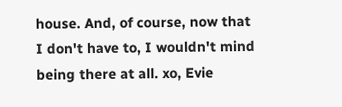house. And, of course, now that I don't have to, I wouldn't mind being there at all. xo, Evie